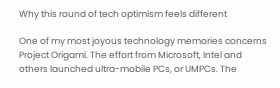Why this round of tech optimism feels different

One of my most joyous technology memories concerns Project Origami. The effort from Microsoft, Intel and others launched ultra-mobile PCs, or UMPCs. The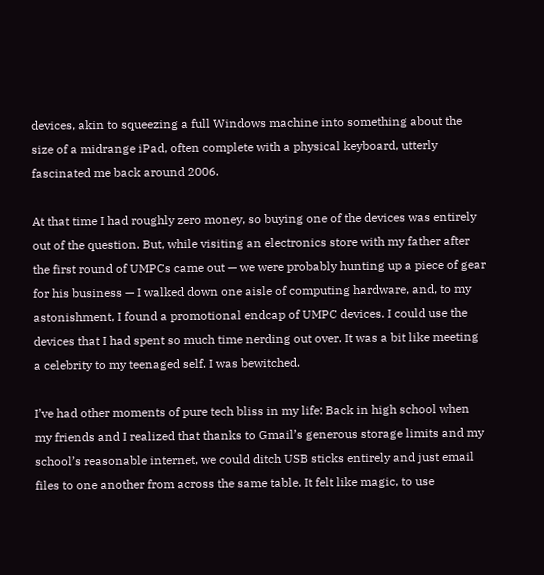devices, akin to squeezing a full Windows machine into something about the size of a midrange iPad, often complete with a physical keyboard, utterly fascinated me back around 2006.

At that time I had roughly zero money, so buying one of the devices was entirely out of the question. But, while visiting an electronics store with my father after the first round of UMPCs came out — we were probably hunting up a piece of gear for his business — I walked down one aisle of computing hardware, and, to my astonishment, I found a promotional endcap of UMPC devices. I could use the devices that I had spent so much time nerding out over. It was a bit like meeting a celebrity to my teenaged self. I was bewitched.

I’ve had other moments of pure tech bliss in my life: Back in high school when my friends and I realized that thanks to Gmail’s generous storage limits and my school’s reasonable internet, we could ditch USB sticks entirely and just email files to one another from across the same table. It felt like magic, to use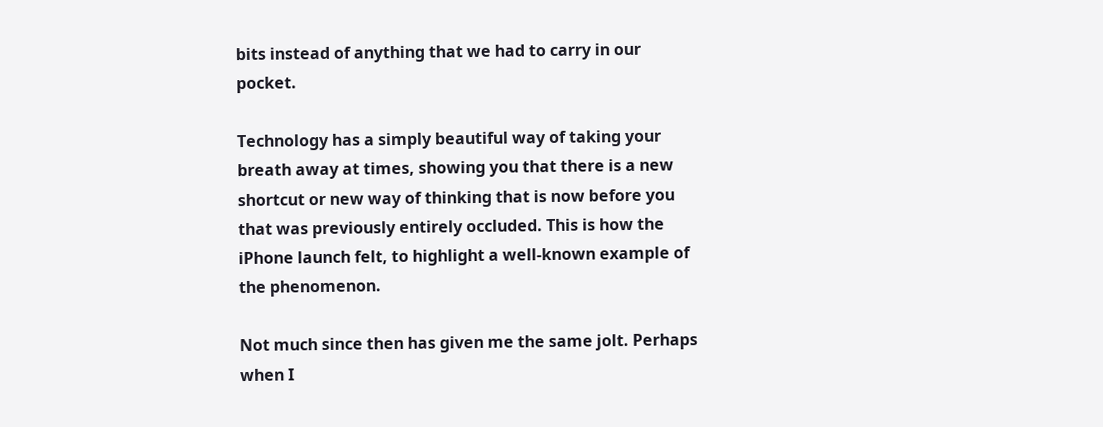bits instead of anything that we had to carry in our pocket.

Technology has a simply beautiful way of taking your breath away at times, showing you that there is a new shortcut or new way of thinking that is now before you that was previously entirely occluded. This is how the iPhone launch felt, to highlight a well-known example of the phenomenon.

Not much since then has given me the same jolt. Perhaps when I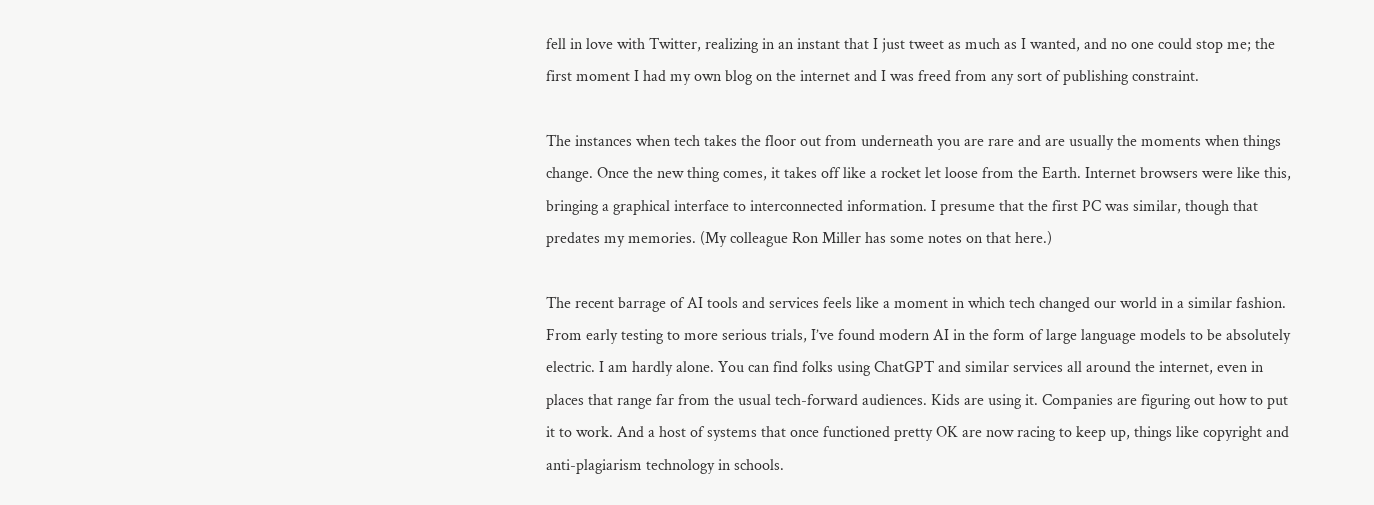fell in love with Twitter, realizing in an instant that I just tweet as much as I wanted, and no one could stop me; the first moment I had my own blog on the internet and I was freed from any sort of publishing constraint.

The instances when tech takes the floor out from underneath you are rare and are usually the moments when things change. Once the new thing comes, it takes off like a rocket let loose from the Earth. Internet browsers were like this, bringing a graphical interface to interconnected information. I presume that the first PC was similar, though that predates my memories. (My colleague Ron Miller has some notes on that here.)

The recent barrage of AI tools and services feels like a moment in which tech changed our world in a similar fashion. From early testing to more serious trials, I’ve found modern AI in the form of large language models to be absolutely electric. I am hardly alone. You can find folks using ChatGPT and similar services all around the internet, even in places that range far from the usual tech-forward audiences. Kids are using it. Companies are figuring out how to put it to work. And a host of systems that once functioned pretty OK are now racing to keep up, things like copyright and anti-plagiarism technology in schools.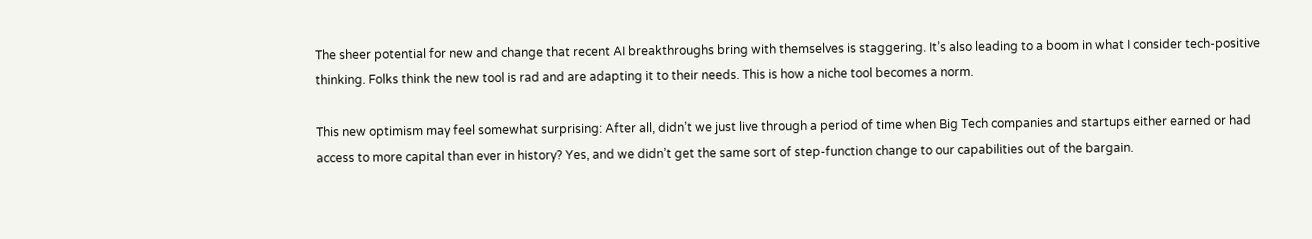The sheer potential for new and change that recent AI breakthroughs bring with themselves is staggering. It’s also leading to a boom in what I consider tech-positive thinking. Folks think the new tool is rad and are adapting it to their needs. This is how a niche tool becomes a norm.

This new optimism may feel somewhat surprising: After all, didn’t we just live through a period of time when Big Tech companies and startups either earned or had access to more capital than ever in history? Yes, and we didn’t get the same sort of step-function change to our capabilities out of the bargain.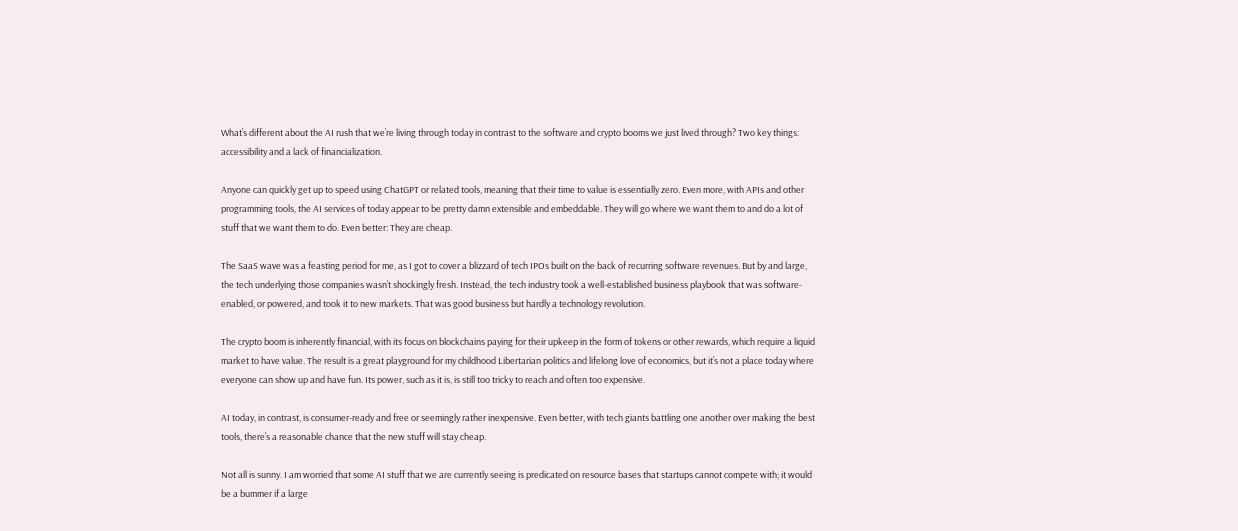What’s different about the AI rush that we’re living through today in contrast to the software and crypto booms we just lived through? Two key things: accessibility and a lack of financialization.

Anyone can quickly get up to speed using ChatGPT or related tools, meaning that their time to value is essentially zero. Even more, with APIs and other programming tools, the AI services of today appear to be pretty damn extensible and embeddable. They will go where we want them to and do a lot of stuff that we want them to do. Even better: They are cheap.

The SaaS wave was a feasting period for me, as I got to cover a blizzard of tech IPOs built on the back of recurring software revenues. But by and large, the tech underlying those companies wasn’t shockingly fresh. Instead, the tech industry took a well-established business playbook that was software-enabled, or powered, and took it to new markets. That was good business but hardly a technology revolution.

The crypto boom is inherently financial, with its focus on blockchains paying for their upkeep in the form of tokens or other rewards, which require a liquid market to have value. The result is a great playground for my childhood Libertarian politics and lifelong love of economics, but it’s not a place today where everyone can show up and have fun. Its power, such as it is, is still too tricky to reach and often too expensive.

AI today, in contrast, is consumer-ready and free or seemingly rather inexpensive. Even better, with tech giants battling one another over making the best tools, there’s a reasonable chance that the new stuff will stay cheap.

Not all is sunny. I am worried that some AI stuff that we are currently seeing is predicated on resource bases that startups cannot compete with; it would be a bummer if a large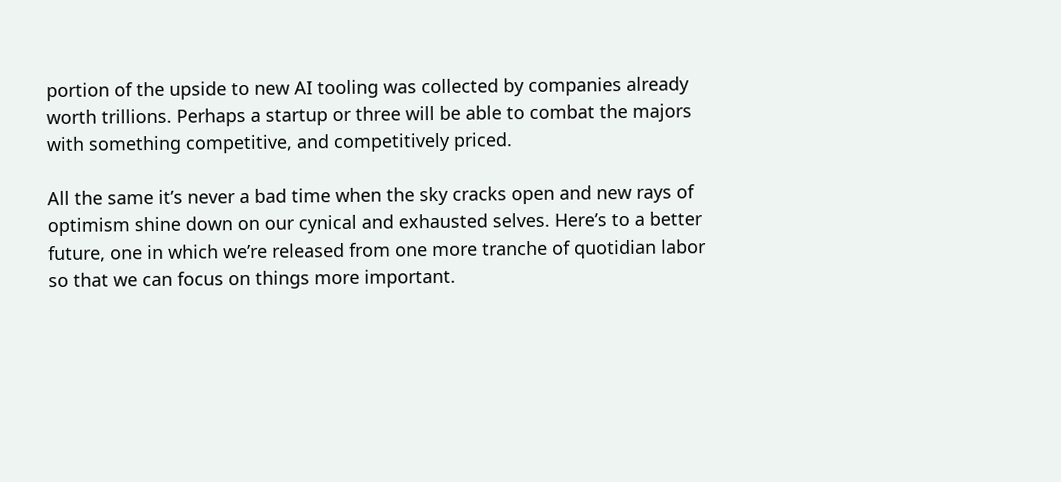portion of the upside to new AI tooling was collected by companies already worth trillions. Perhaps a startup or three will be able to combat the majors with something competitive, and competitively priced.

All the same it’s never a bad time when the sky cracks open and new rays of optimism shine down on our cynical and exhausted selves. Here’s to a better future, one in which we’re released from one more tranche of quotidian labor so that we can focus on things more important.